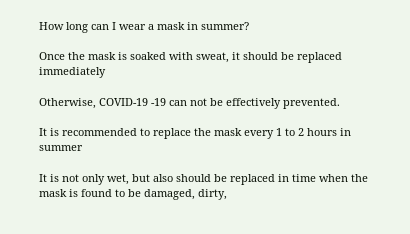How long can I wear a mask in summer?

Once the mask is soaked with sweat, it should be replaced immediately

Otherwise, COVID-19 -19 can not be effectively prevented.

It is recommended to replace the mask every 1 to 2 hours in summer

It is not only wet, but also should be replaced in time when the mask is found to be damaged, dirty,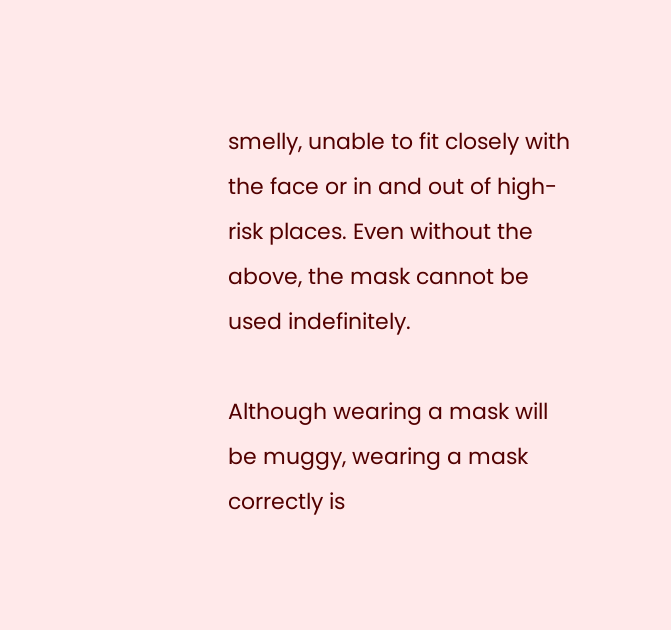smelly, unable to fit closely with the face or in and out of high-risk places. Even without the above, the mask cannot be used indefinitely.

Although wearing a mask will be muggy, wearing a mask correctly is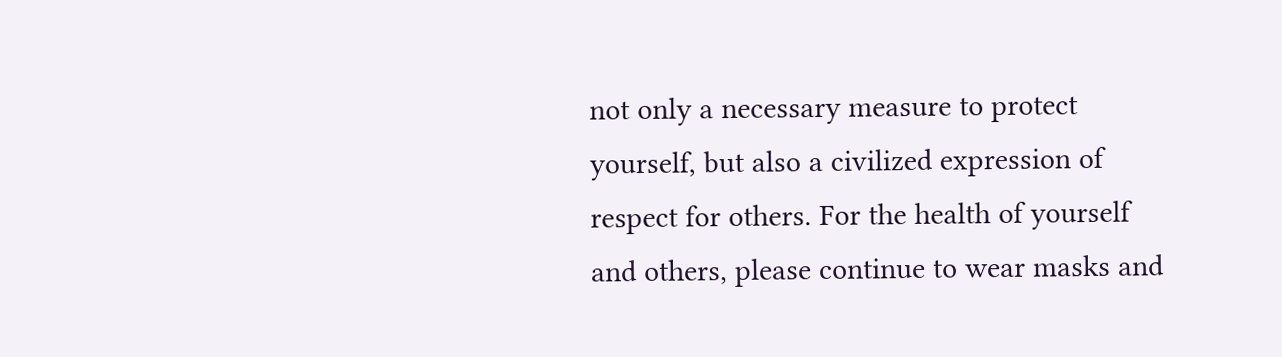not only a necessary measure to protect yourself, but also a civilized expression of respect for others. For the health of yourself and others, please continue to wear masks and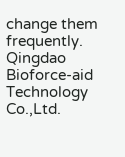change them frequently.
Qingdao Bioforce-aid Technology Co.,Ltd.